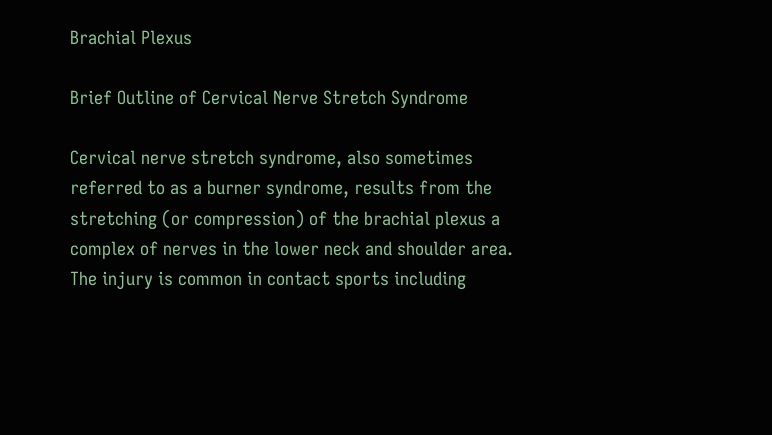Brachial Plexus

Brief Outline of Cervical Nerve Stretch Syndrome

Cervical nerve stretch syndrome, also sometimes referred to as a burner syndrome, results from the stretching (or compression) of the brachial plexus a complex of nerves in the lower neck and shoulder area. The injury is common in contact sports including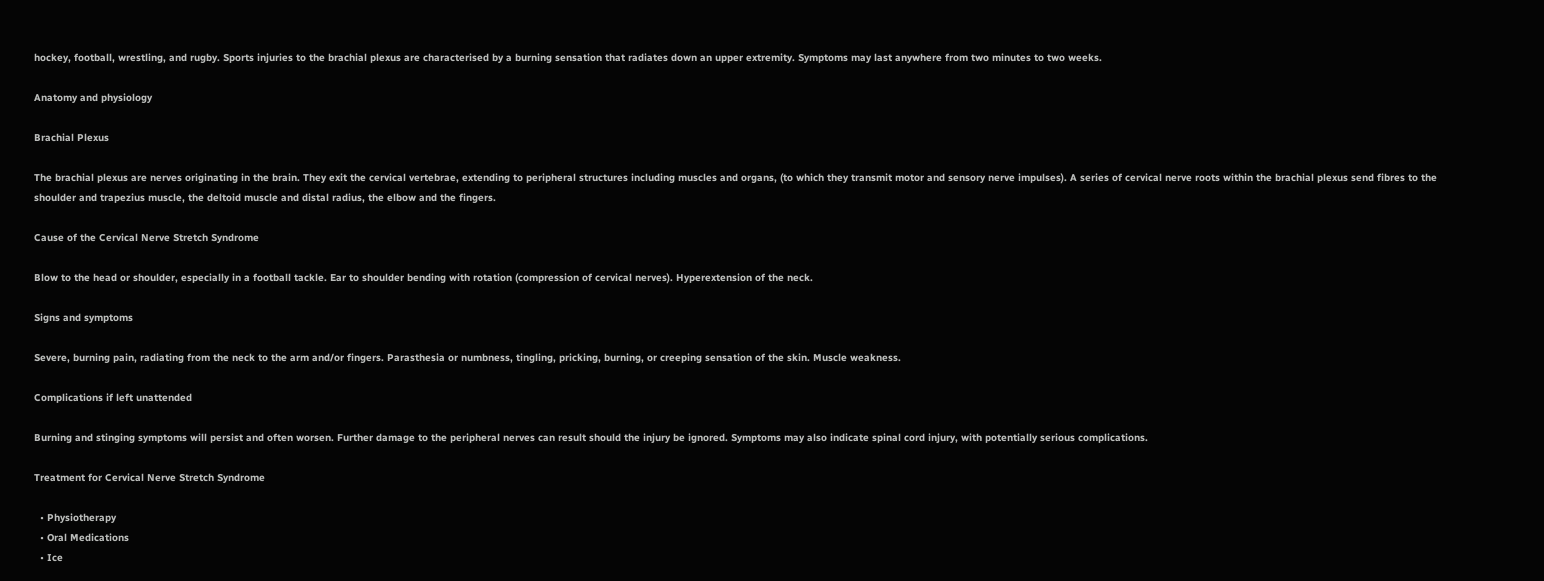hockey, football, wrestling, and rugby. Sports injuries to the brachial plexus are characterised by a burning sensation that radiates down an upper extremity. Symptoms may last anywhere from two minutes to two weeks.

Anatomy and physiology

Brachial Plexus

The brachial plexus are nerves originating in the brain. They exit the cervical vertebrae, extending to peripheral structures including muscles and organs, (to which they transmit motor and sensory nerve impulses). A series of cervical nerve roots within the brachial plexus send fibres to the shoulder and trapezius muscle, the deltoid muscle and distal radius, the elbow and the fingers.

Cause of the Cervical Nerve Stretch Syndrome

Blow to the head or shoulder, especially in a football tackle. Ear to shoulder bending with rotation (compression of cervical nerves). Hyperextension of the neck.

Signs and symptoms

Severe, burning pain, radiating from the neck to the arm and/or fingers. Parasthesia or numbness, tingling, pricking, burning, or creeping sensation of the skin. Muscle weakness.

Complications if left unattended

Burning and stinging symptoms will persist and often worsen. Further damage to the peripheral nerves can result should the injury be ignored. Symptoms may also indicate spinal cord injury, with potentially serious complications.

Treatment for Cervical Nerve Stretch Syndrome

  • Physiotherapy
  • Oral Medications
  • Ice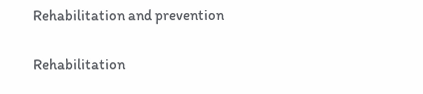Rehabilitation and prevention

Rehabilitation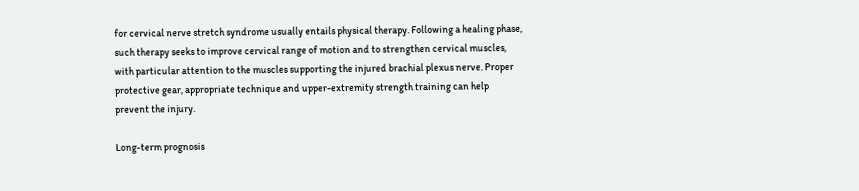for cervical nerve stretch syndrome usually entails physical therapy. Following a healing phase, such therapy seeks to improve cervical range of motion and to strengthen cervical muscles, with particular attention to the muscles supporting the injured brachial plexus nerve. Proper protective gear, appropriate technique and upper-extremity strength training can help prevent the injury.

Long-term prognosis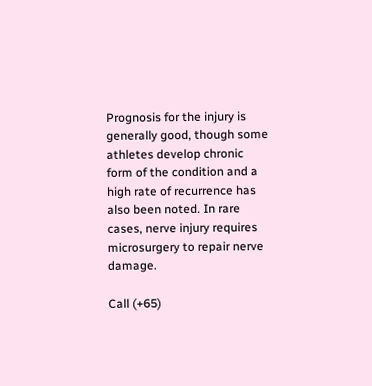Prognosis for the injury is generally good, though some athletes develop chronic form of the condition and a high rate of recurrence has also been noted. In rare cases, nerve injury requires microsurgery to repair nerve damage.

Call (+65)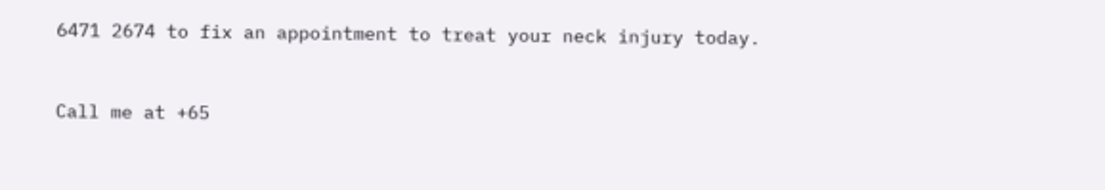6471 2674 to fix an appointment to treat your neck injury today.


Call me at +65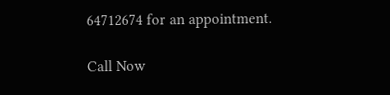64712674 for an appointment.

Call Now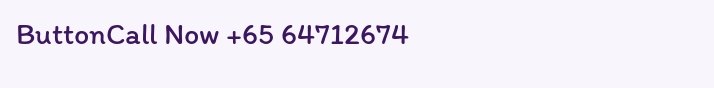ButtonCall Now +65 64712674